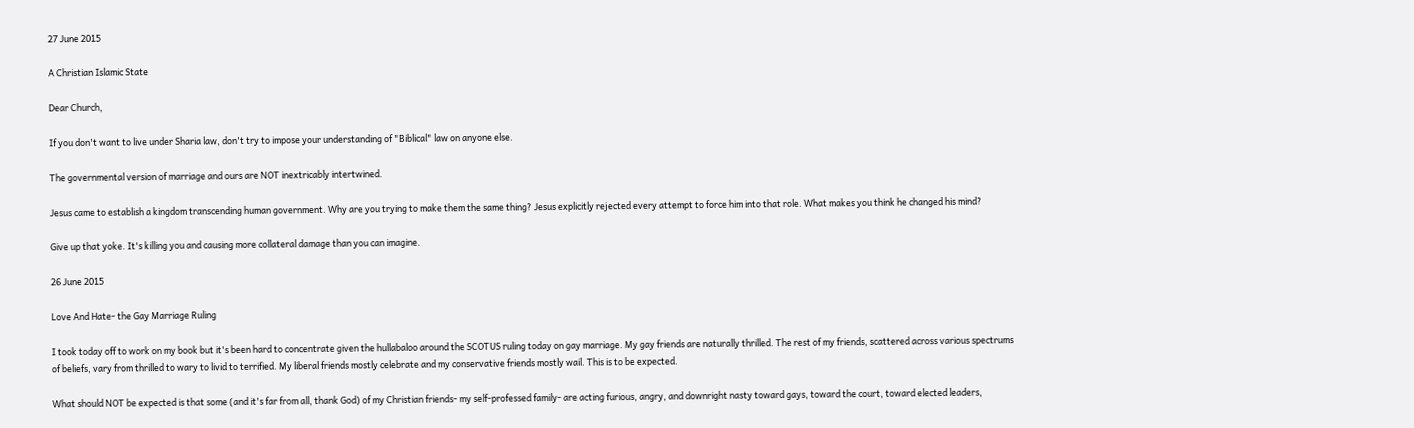27 June 2015

A Christian Islamic State

Dear Church,

If you don't want to live under Sharia law, don't try to impose your understanding of "Biblical" law on anyone else.

The governmental version of marriage and ours are NOT inextricably intertwined.

Jesus came to establish a kingdom transcending human government. Why are you trying to make them the same thing? Jesus explicitly rejected every attempt to force him into that role. What makes you think he changed his mind?

Give up that yoke. It's killing you and causing more collateral damage than you can imagine.

26 June 2015

Love And Hate- the Gay Marriage Ruling

I took today off to work on my book but it's been hard to concentrate given the hullabaloo around the SCOTUS ruling today on gay marriage. My gay friends are naturally thrilled. The rest of my friends, scattered across various spectrums of beliefs, vary from thrilled to wary to livid to terrified. My liberal friends mostly celebrate and my conservative friends mostly wail. This is to be expected.

What should NOT be expected is that some (and it's far from all, thank God) of my Christian friends- my self-professed family- are acting furious, angry, and downright nasty toward gays, toward the court, toward elected leaders,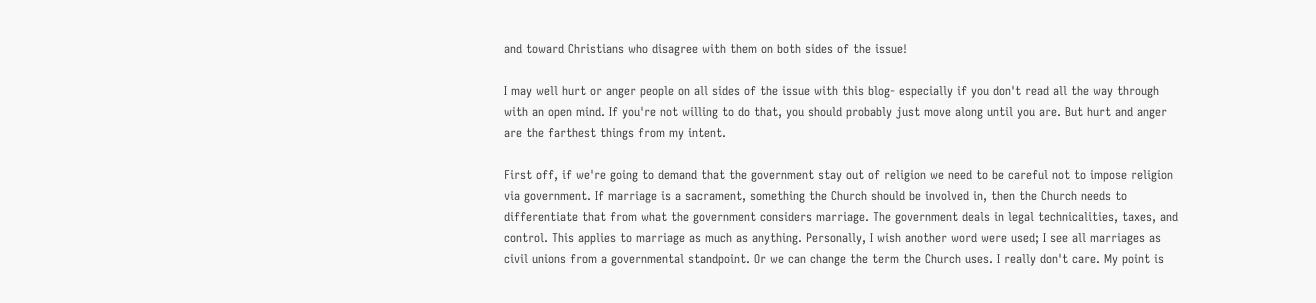and toward Christians who disagree with them on both sides of the issue!

I may well hurt or anger people on all sides of the issue with this blog- especially if you don't read all the way through with an open mind. If you're not willing to do that, you should probably just move along until you are. But hurt and anger are the farthest things from my intent.

First off, if we're going to demand that the government stay out of religion we need to be careful not to impose religion via government. If marriage is a sacrament, something the Church should be involved in, then the Church needs to differentiate that from what the government considers marriage. The government deals in legal technicalities, taxes, and control. This applies to marriage as much as anything. Personally, I wish another word were used; I see all marriages as civil unions from a governmental standpoint. Or we can change the term the Church uses. I really don't care. My point is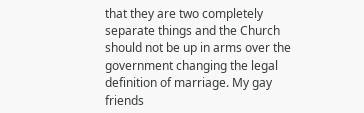that they are two completely separate things and the Church should not be up in arms over the government changing the legal definition of marriage. My gay friends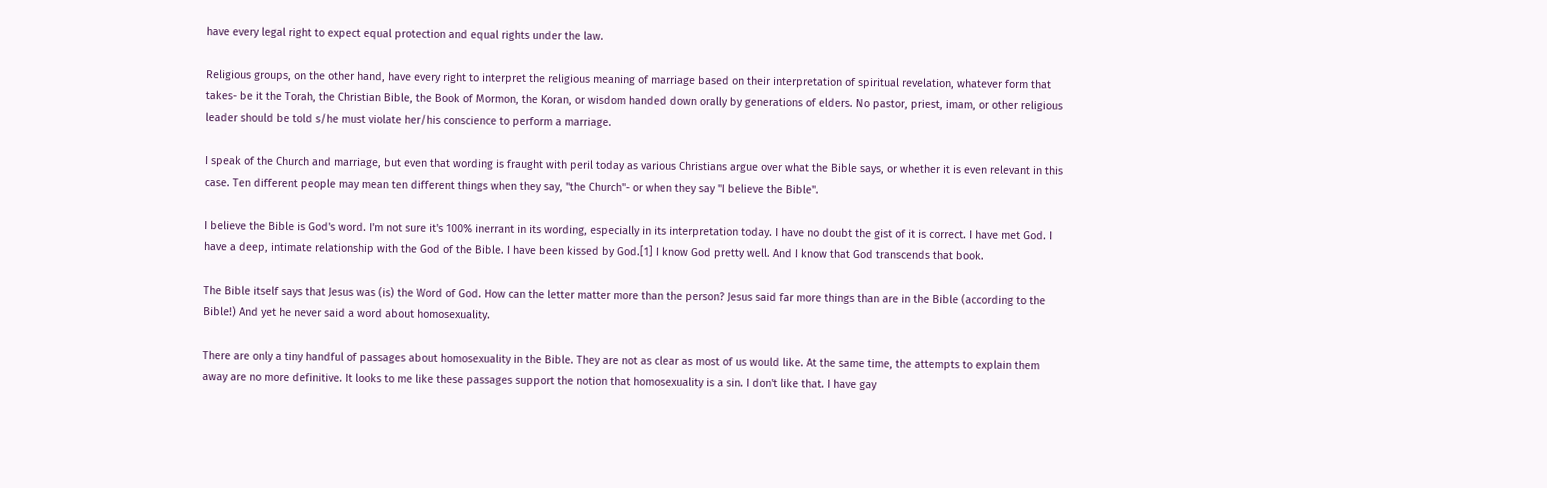have every legal right to expect equal protection and equal rights under the law.

Religious groups, on the other hand, have every right to interpret the religious meaning of marriage based on their interpretation of spiritual revelation, whatever form that takes- be it the Torah, the Christian Bible, the Book of Mormon, the Koran, or wisdom handed down orally by generations of elders. No pastor, priest, imam, or other religious leader should be told s/he must violate her/his conscience to perform a marriage.

I speak of the Church and marriage, but even that wording is fraught with peril today as various Christians argue over what the Bible says, or whether it is even relevant in this case. Ten different people may mean ten different things when they say, "the Church"- or when they say "I believe the Bible".

I believe the Bible is God's word. I'm not sure it's 100% inerrant in its wording, especially in its interpretation today. I have no doubt the gist of it is correct. I have met God. I have a deep, intimate relationship with the God of the Bible. I have been kissed by God.[1] I know God pretty well. And I know that God transcends that book.

The Bible itself says that Jesus was (is) the Word of God. How can the letter matter more than the person? Jesus said far more things than are in the Bible (according to the Bible!) And yet he never said a word about homosexuality.

There are only a tiny handful of passages about homosexuality in the Bible. They are not as clear as most of us would like. At the same time, the attempts to explain them away are no more definitive. It looks to me like these passages support the notion that homosexuality is a sin. I don't like that. I have gay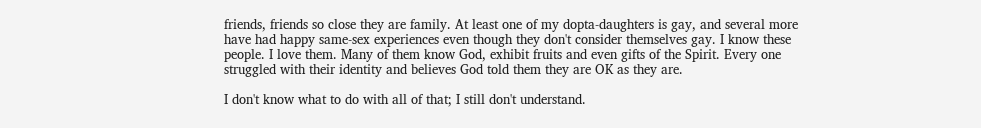friends, friends so close they are family. At least one of my dopta-daughters is gay, and several more have had happy same-sex experiences even though they don't consider themselves gay. I know these people. I love them. Many of them know God, exhibit fruits and even gifts of the Spirit. Every one struggled with their identity and believes God told them they are OK as they are.

I don't know what to do with all of that; I still don't understand.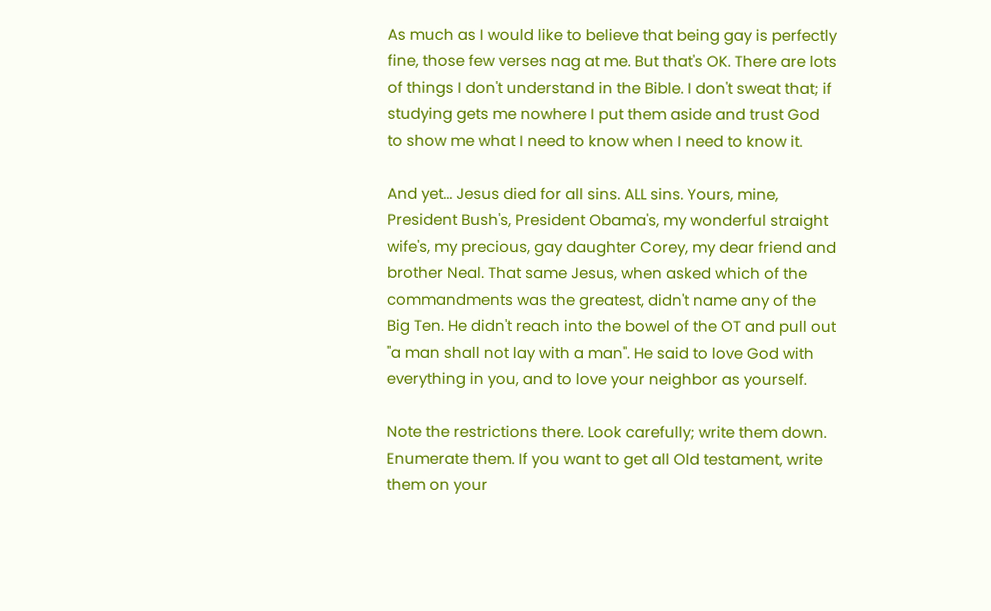As much as I would like to believe that being gay is perfectly fine, those few verses nag at me. But that's OK. There are lots of things I don't understand in the Bible. I don't sweat that; if studying gets me nowhere I put them aside and trust God to show me what I need to know when I need to know it.

And yet... Jesus died for all sins. ALL sins. Yours, mine, President Bush's, President Obama's, my wonderful straight wife's, my precious, gay daughter Corey, my dear friend and brother Neal. That same Jesus, when asked which of the commandments was the greatest, didn't name any of the Big Ten. He didn't reach into the bowel of the OT and pull out "a man shall not lay with a man". He said to love God with everything in you, and to love your neighbor as yourself.

Note the restrictions there. Look carefully; write them down. Enumerate them. If you want to get all Old testament, write them on your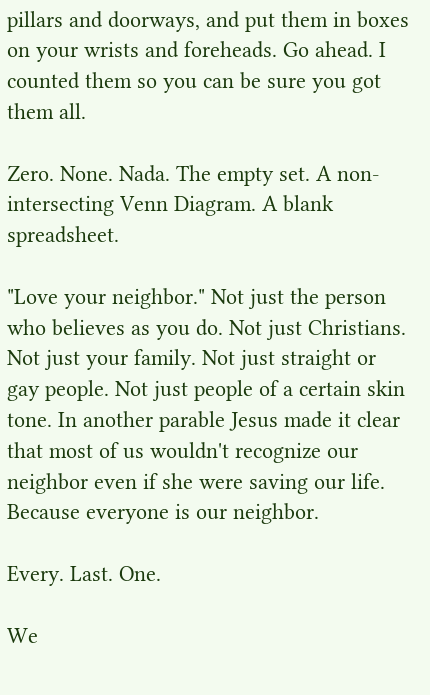pillars and doorways, and put them in boxes on your wrists and foreheads. Go ahead. I counted them so you can be sure you got them all.

Zero. None. Nada. The empty set. A non-intersecting Venn Diagram. A blank spreadsheet.

"Love your neighbor." Not just the person who believes as you do. Not just Christians. Not just your family. Not just straight or gay people. Not just people of a certain skin tone. In another parable Jesus made it clear that most of us wouldn't recognize our neighbor even if she were saving our life. Because everyone is our neighbor.

Every. Last. One.

We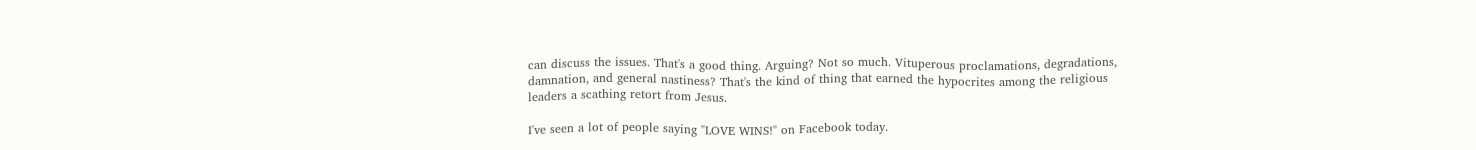can discuss the issues. That's a good thing. Arguing? Not so much. Vituperous proclamations, degradations, damnation, and general nastiness? That's the kind of thing that earned the hypocrites among the religious leaders a scathing retort from Jesus.

I've seen a lot of people saying "LOVE WINS!" on Facebook today.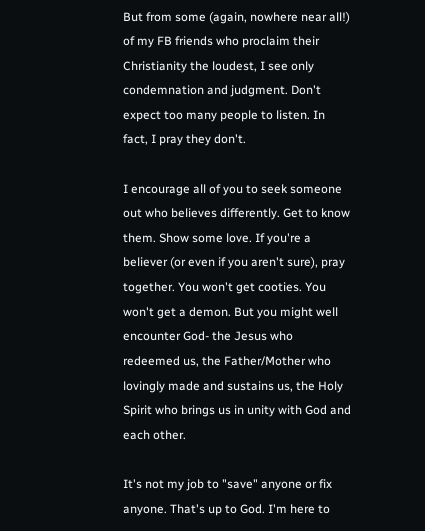But from some (again, nowhere near all!) of my FB friends who proclaim their Christianity the loudest, I see only condemnation and judgment. Don't expect too many people to listen. In fact, I pray they don't.

I encourage all of you to seek someone out who believes differently. Get to know them. Show some love. If you're a believer (or even if you aren't sure), pray together. You won't get cooties. You won't get a demon. But you might well encounter God- the Jesus who redeemed us, the Father/Mother who lovingly made and sustains us, the Holy Spirit who brings us in unity with God and each other.

It's not my job to "save" anyone or fix anyone. That's up to God. I'm here to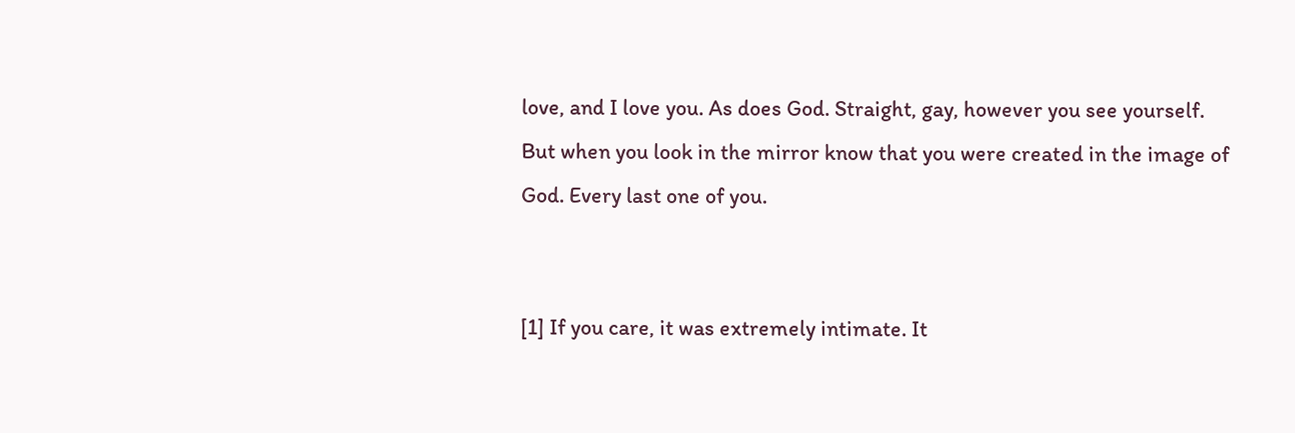love, and I love you. As does God. Straight, gay, however you see yourself. But when you look in the mirror know that you were created in the image of God. Every last one of you.


[1] If you care, it was extremely intimate. It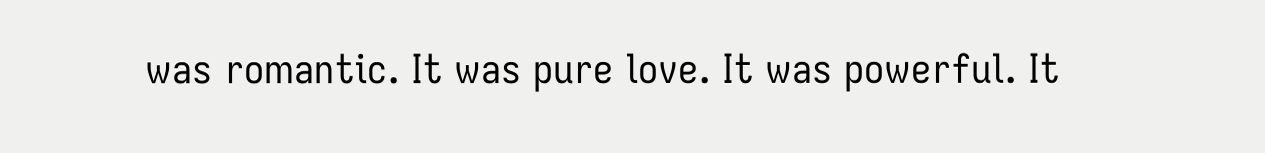was romantic. It was pure love. It was powerful. It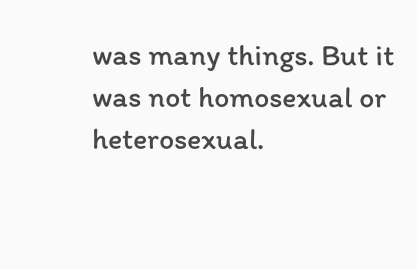was many things. But it was not homosexual or heterosexual.